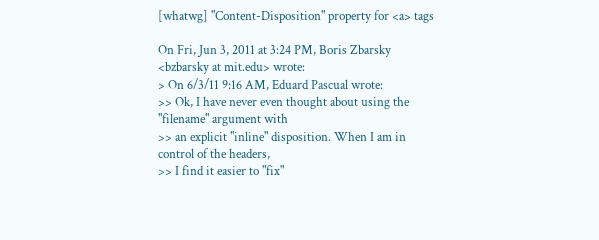[whatwg] "Content-Disposition" property for <a> tags

On Fri, Jun 3, 2011 at 3:24 PM, Boris Zbarsky <bzbarsky at mit.edu> wrote:
> On 6/3/11 9:16 AM, Eduard Pascual wrote:
>> Ok, I have never even thought about using the "filename" argument with
>> an explicit "inline" disposition. When I am in control of the headers,
>> I find it easier to "fix"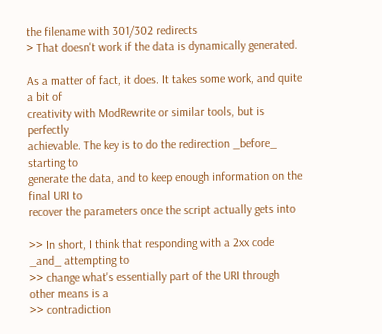the filename with 301/302 redirects
> That doesn't work if the data is dynamically generated.

As a matter of fact, it does. It takes some work, and quite a bit of
creativity with ModRewrite or similar tools, but is perfectly
achievable. The key is to do the redirection _before_ starting to
generate the data, and to keep enough information on the final URI to
recover the parameters once the script actually gets into

>> In short, I think that responding with a 2xx code _and_ attempting to
>> change what's essentially part of the URI through other means is a
>> contradiction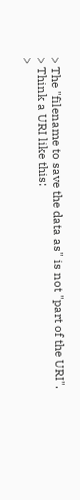> The "filename to save the data as" is not "part of the URI".
> Think a URI like this:
>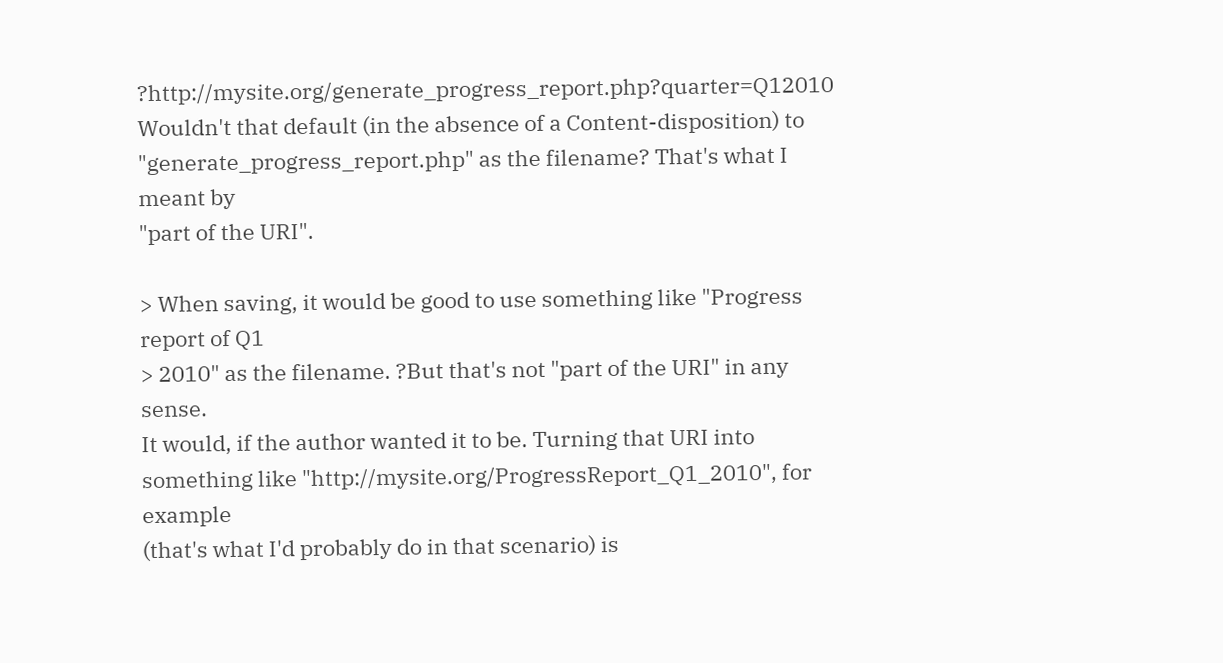?http://mysite.org/generate_progress_report.php?quarter=Q12010
Wouldn't that default (in the absence of a Content-disposition) to
"generate_progress_report.php" as the filename? That's what I meant by
"part of the URI".

> When saving, it would be good to use something like "Progress report of Q1
> 2010" as the filename. ?But that's not "part of the URI" in any sense.
It would, if the author wanted it to be. Turning that URI into
something like "http://mysite.org/ProgressReport_Q1_2010", for example
(that's what I'd probably do in that scenario) is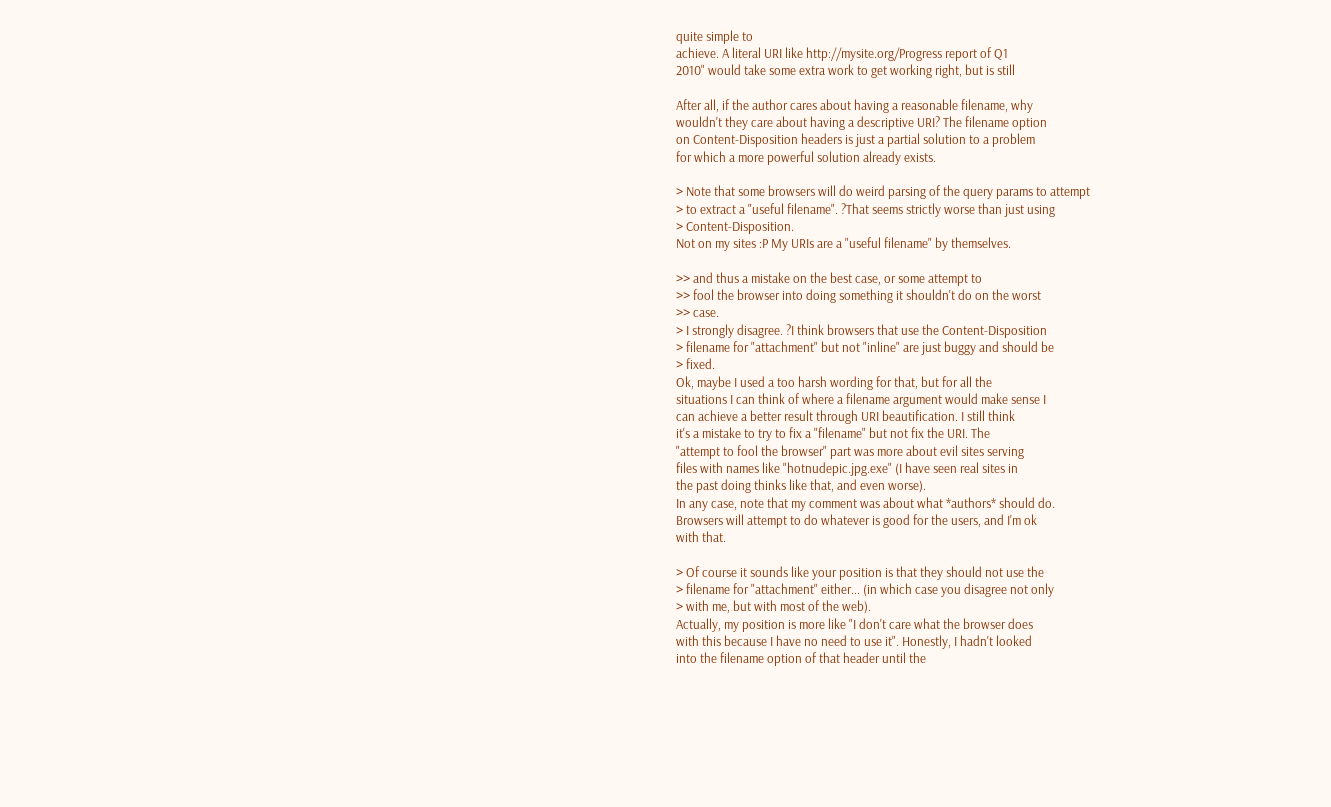quite simple to
achieve. A literal URI like http://mysite.org/Progress report of Q1
2010" would take some extra work to get working right, but is still

After all, if the author cares about having a reasonable filename, why
wouldn't they care about having a descriptive URI? The filename option
on Content-Disposition headers is just a partial solution to a problem
for which a more powerful solution already exists.

> Note that some browsers will do weird parsing of the query params to attempt
> to extract a "useful filename". ?That seems strictly worse than just using
> Content-Disposition.
Not on my sites :P My URIs are a "useful filename" by themselves.

>> and thus a mistake on the best case, or some attempt to
>> fool the browser into doing something it shouldn't do on the worst
>> case.
> I strongly disagree. ?I think browsers that use the Content-Disposition
> filename for "attachment" but not "inline" are just buggy and should be
> fixed.
Ok, maybe I used a too harsh wording for that, but for all the
situations I can think of where a filename argument would make sense I
can achieve a better result through URI beautification. I still think
it's a mistake to try to fix a "filename" but not fix the URI. The
"attempt to fool the browser" part was more about evil sites serving
files with names like "hotnudepic.jpg.exe" (I have seen real sites in
the past doing thinks like that, and even worse).
In any case, note that my comment was about what *authors* should do.
Browsers will attempt to do whatever is good for the users, and I'm ok
with that.

> Of course it sounds like your position is that they should not use the
> filename for "attachment" either... (in which case you disagree not only
> with me, but with most of the web).
Actually, my position is more like "I don't care what the browser does
with this because I have no need to use it". Honestly, I hadn't looked
into the filename option of that header until the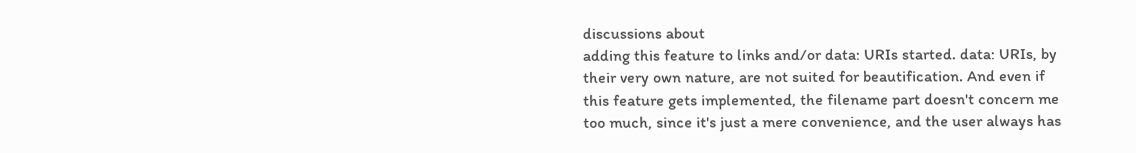discussions about
adding this feature to links and/or data: URIs started. data: URIs, by
their very own nature, are not suited for beautification. And even if
this feature gets implemented, the filename part doesn't concern me
too much, since it's just a mere convenience, and the user always has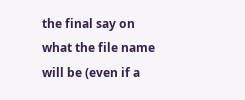the final say on what the file name will be (even if a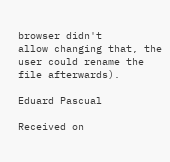browser didn't
allow changing that, the user could rename the file afterwards).

Eduard Pascual

Received on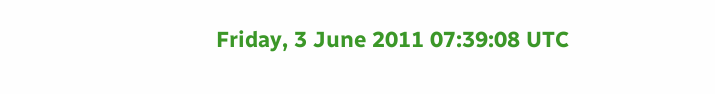Friday, 3 June 2011 07:39:08 UTC